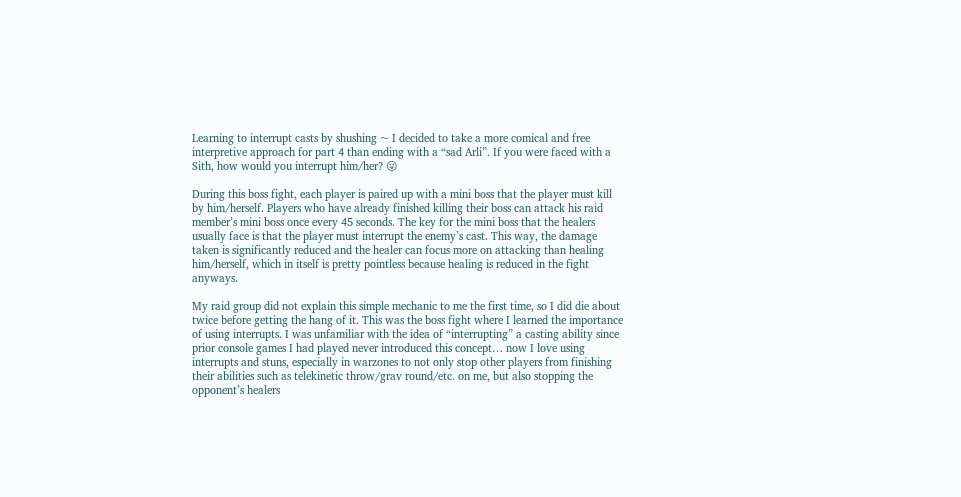Learning to interrupt casts by shushing ~ I decided to take a more comical and free interpretive approach for part 4 than ending with a “sad Arli”. If you were faced with a Sith, how would you interrupt him/her? 😛

During this boss fight, each player is paired up with a mini boss that the player must kill by him/herself. Players who have already finished killing their boss can attack his raid member’s mini boss once every 45 seconds. The key for the mini boss that the healers usually face is that the player must interrupt the enemy’s cast. This way, the damage taken is significantly reduced and the healer can focus more on attacking than healing him/herself, which in itself is pretty pointless because healing is reduced in the fight anyways.

My raid group did not explain this simple mechanic to me the first time, so I did die about twice before getting the hang of it. This was the boss fight where I learned the importance of using interrupts. I was unfamiliar with the idea of “interrupting” a casting ability since prior console games I had played never introduced this concept… now I love using interrupts and stuns, especially in warzones to not only stop other players from finishing their abilities such as telekinetic throw/grav round/etc. on me, but also stopping the opponent’s healers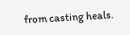from casting heals.